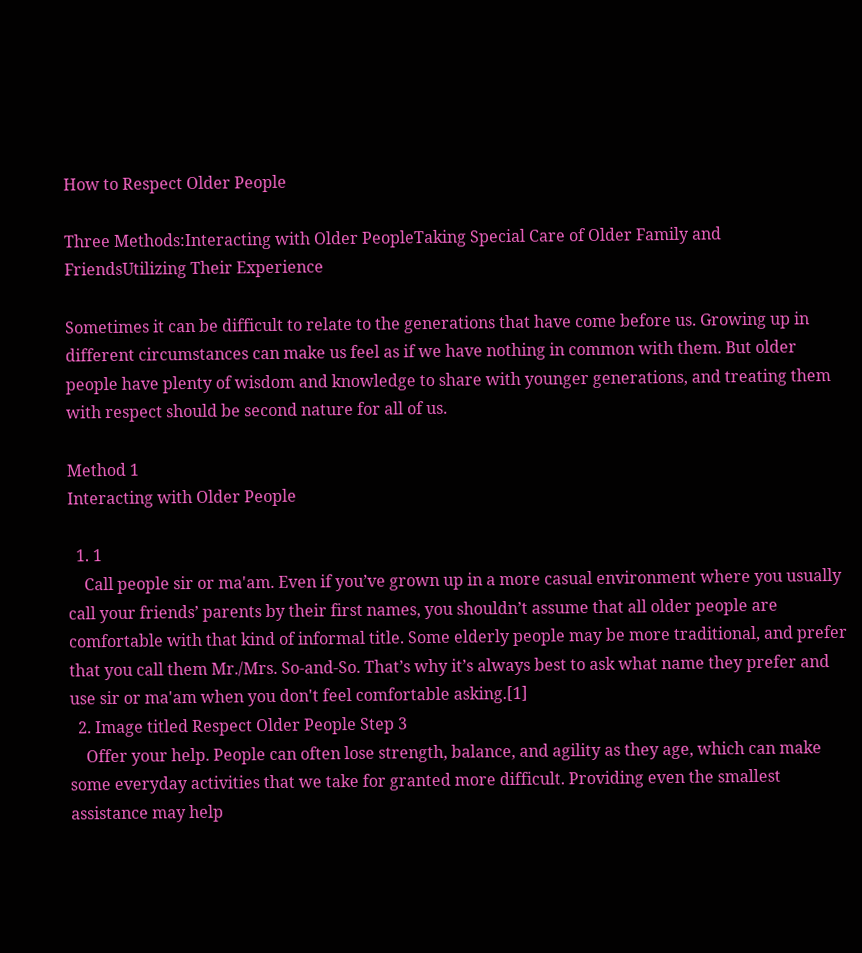How to Respect Older People

Three Methods:Interacting with Older PeopleTaking Special Care of Older Family and FriendsUtilizing Their Experience

Sometimes it can be difficult to relate to the generations that have come before us. Growing up in different circumstances can make us feel as if we have nothing in common with them. But older people have plenty of wisdom and knowledge to share with younger generations, and treating them with respect should be second nature for all of us.

Method 1
Interacting with Older People

  1. 1
    Call people sir or ma'am. Even if you’ve grown up in a more casual environment where you usually call your friends’ parents by their first names, you shouldn’t assume that all older people are comfortable with that kind of informal title. Some elderly people may be more traditional, and prefer that you call them Mr./Mrs. So-and-So. That’s why it’s always best to ask what name they prefer and use sir or ma'am when you don't feel comfortable asking.[1]
  2. Image titled Respect Older People Step 3
    Offer your help. People can often lose strength, balance, and agility as they age, which can make some everyday activities that we take for granted more difficult. Providing even the smallest assistance may help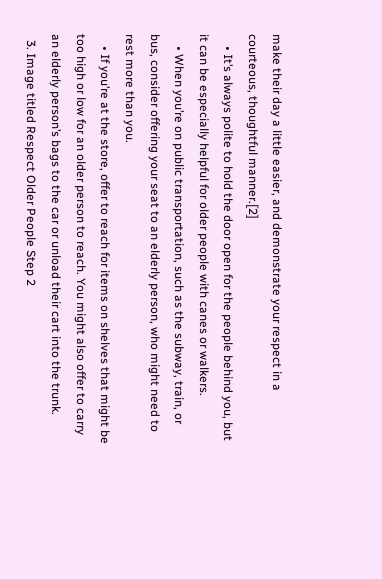make their day a little easier, and demonstrate your respect in a courteous, thoughtful manner.[2]
    • It’s always polite to hold the door open for the people behind you, but it can be especially helpful for older people with canes or walkers.
    • When you’re on public transportation, such as the subway, train, or bus, consider offering your seat to an elderly person, who might need to rest more than you.
    • If you’re at the store, offer to reach for items on shelves that might be too high or low for an older person to reach. You might also offer to carry an elderly person’s bags to the car or unload their cart into the trunk.
  3. Image titled Respect Older People Step 2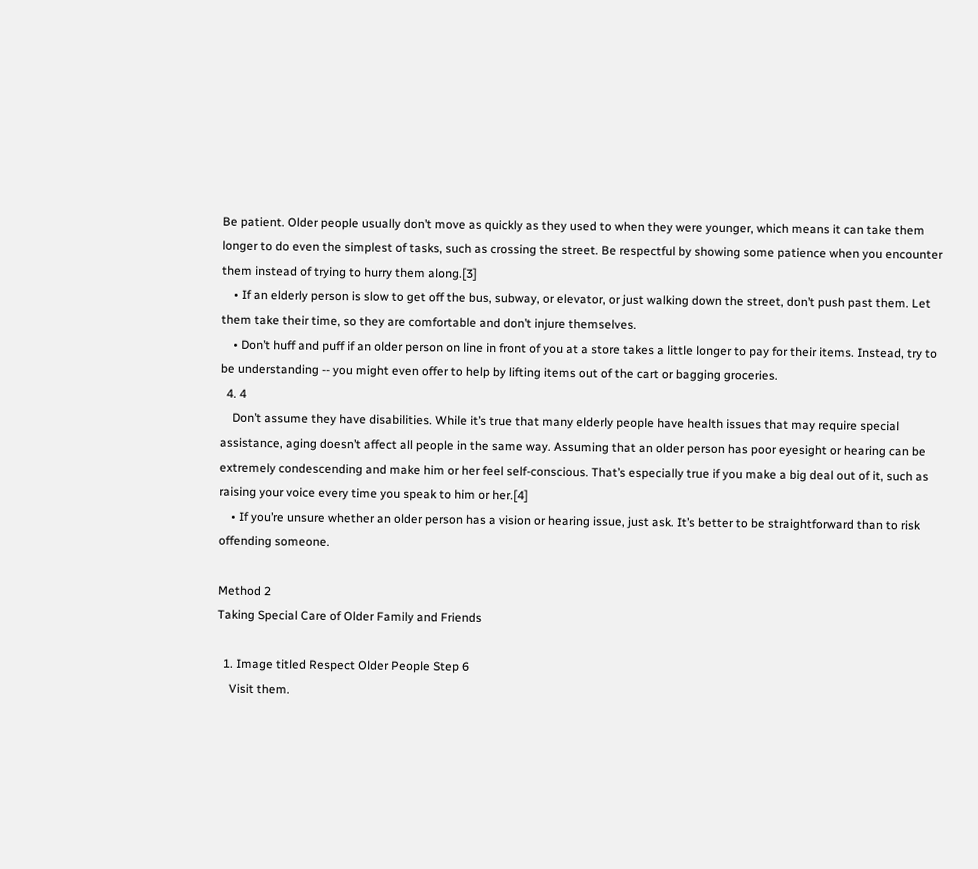Be patient. Older people usually don’t move as quickly as they used to when they were younger, which means it can take them longer to do even the simplest of tasks, such as crossing the street. Be respectful by showing some patience when you encounter them instead of trying to hurry them along.[3]
    • If an elderly person is slow to get off the bus, subway, or elevator, or just walking down the street, don’t push past them. Let them take their time, so they are comfortable and don’t injure themselves.
    • Don’t huff and puff if an older person on line in front of you at a store takes a little longer to pay for their items. Instead, try to be understanding -- you might even offer to help by lifting items out of the cart or bagging groceries.
  4. 4
    Don’t assume they have disabilities. While it’s true that many elderly people have health issues that may require special assistance, aging doesn’t affect all people in the same way. Assuming that an older person has poor eyesight or hearing can be extremely condescending and make him or her feel self-conscious. That’s especially true if you make a big deal out of it, such as raising your voice every time you speak to him or her.[4]
    • If you’re unsure whether an older person has a vision or hearing issue, just ask. It’s better to be straightforward than to risk offending someone.

Method 2
Taking Special Care of Older Family and Friends

  1. Image titled Respect Older People Step 6
    Visit them.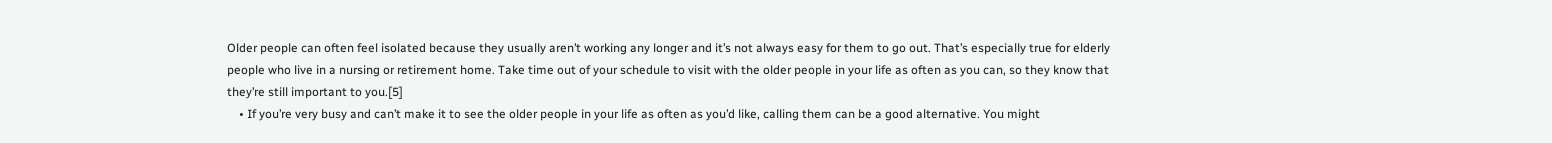Older people can often feel isolated because they usually aren’t working any longer and it’s not always easy for them to go out. That’s especially true for elderly people who live in a nursing or retirement home. Take time out of your schedule to visit with the older people in your life as often as you can, so they know that they’re still important to you.[5]
    • If you’re very busy and can’t make it to see the older people in your life as often as you’d like, calling them can be a good alternative. You might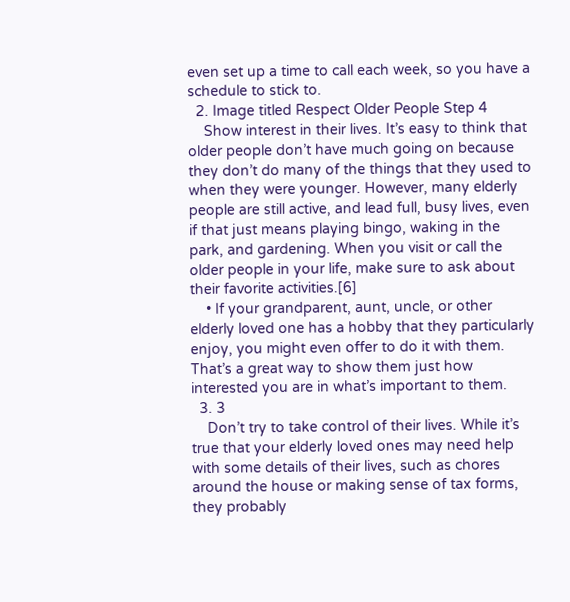even set up a time to call each week, so you have a schedule to stick to.
  2. Image titled Respect Older People Step 4
    Show interest in their lives. It’s easy to think that older people don’t have much going on because they don’t do many of the things that they used to when they were younger. However, many elderly people are still active, and lead full, busy lives, even if that just means playing bingo, waking in the park, and gardening. When you visit or call the older people in your life, make sure to ask about their favorite activities.[6]
    • If your grandparent, aunt, uncle, or other elderly loved one has a hobby that they particularly enjoy, you might even offer to do it with them. That’s a great way to show them just how interested you are in what’s important to them.
  3. 3
    Don’t try to take control of their lives. While it’s true that your elderly loved ones may need help with some details of their lives, such as chores around the house or making sense of tax forms, they probably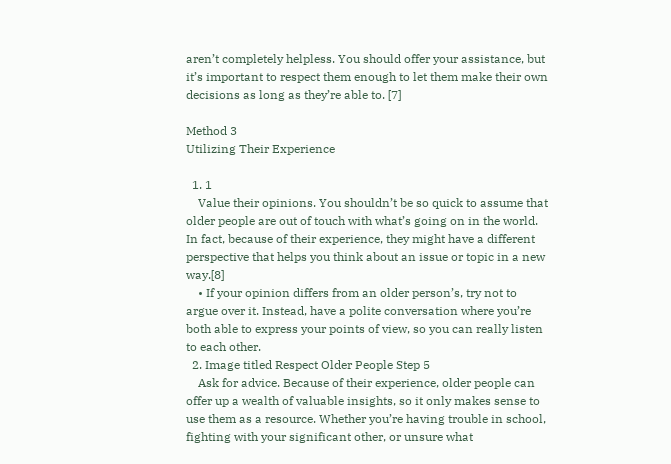aren’t completely helpless. You should offer your assistance, but it’s important to respect them enough to let them make their own decisions as long as they’re able to. [7]

Method 3
Utilizing Their Experience

  1. 1
    Value their opinions. You shouldn’t be so quick to assume that older people are out of touch with what’s going on in the world. In fact, because of their experience, they might have a different perspective that helps you think about an issue or topic in a new way.[8]
    • If your opinion differs from an older person’s, try not to argue over it. Instead, have a polite conversation where you’re both able to express your points of view, so you can really listen to each other.
  2. Image titled Respect Older People Step 5
    Ask for advice. Because of their experience, older people can offer up a wealth of valuable insights, so it only makes sense to use them as a resource. Whether you’re having trouble in school, fighting with your significant other, or unsure what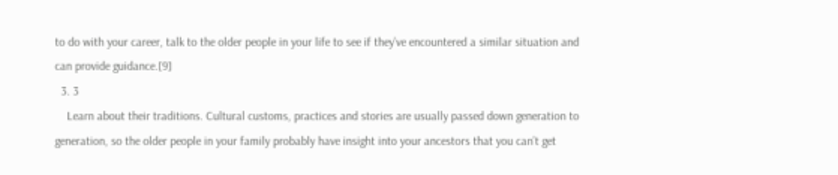to do with your career, talk to the older people in your life to see if they’ve encountered a similar situation and can provide guidance.[9]
  3. 3
    Learn about their traditions. Cultural customs, practices and stories are usually passed down generation to generation, so the older people in your family probably have insight into your ancestors that you can’t get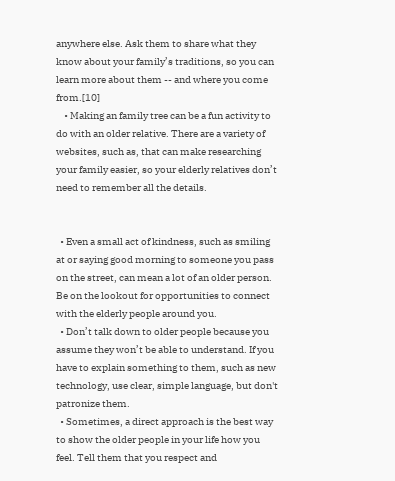anywhere else. Ask them to share what they know about your family’s traditions, so you can learn more about them -- and where you come from.[10]
    • Making an family tree can be a fun activity to do with an older relative. There are a variety of websites, such as, that can make researching your family easier, so your elderly relatives don’t need to remember all the details.


  • Even a small act of kindness, such as smiling at or saying good morning to someone you pass on the street, can mean a lot of an older person. Be on the lookout for opportunities to connect with the elderly people around you.
  • Don’t talk down to older people because you assume they won’t be able to understand. If you have to explain something to them, such as new technology, use clear, simple language, but don't patronize them.
  • Sometimes, a direct approach is the best way to show the older people in your life how you feel. Tell them that you respect and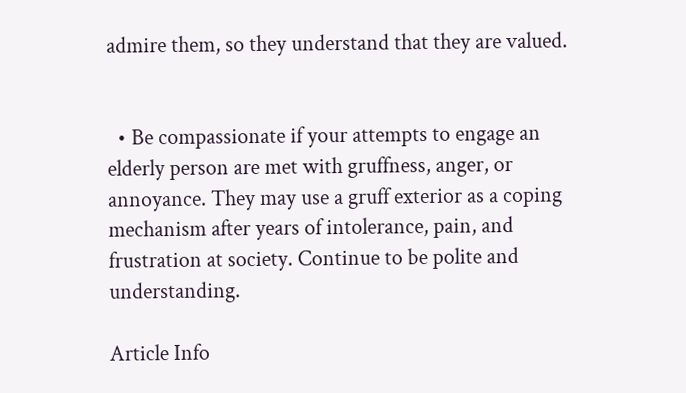admire them, so they understand that they are valued.


  • Be compassionate if your attempts to engage an elderly person are met with gruffness, anger, or annoyance. They may use a gruff exterior as a coping mechanism after years of intolerance, pain, and frustration at society. Continue to be polite and understanding.

Article Info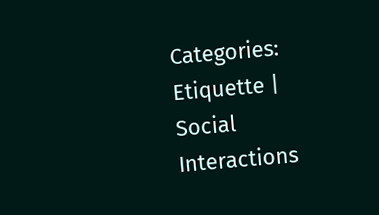Categories: Etiquette | Social Interactions